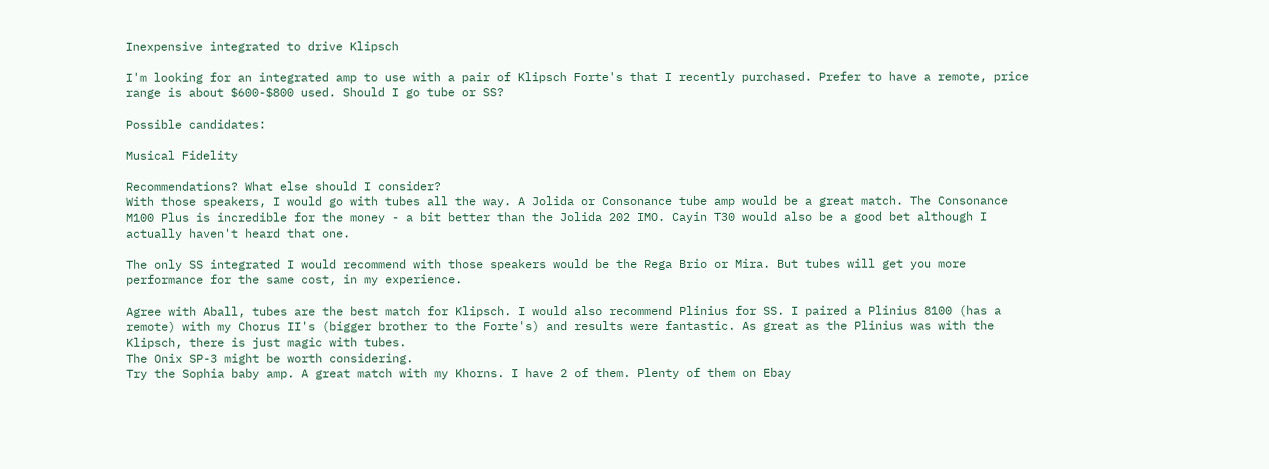Inexpensive integrated to drive Klipsch

I'm looking for an integrated amp to use with a pair of Klipsch Forte's that I recently purchased. Prefer to have a remote, price range is about $600-$800 used. Should I go tube or SS?

Possible candidates:

Musical Fidelity

Recommendations? What else should I consider?
With those speakers, I would go with tubes all the way. A Jolida or Consonance tube amp would be a great match. The Consonance M100 Plus is incredible for the money - a bit better than the Jolida 202 IMO. Cayin T30 would also be a good bet although I actually haven't heard that one.

The only SS integrated I would recommend with those speakers would be the Rega Brio or Mira. But tubes will get you more performance for the same cost, in my experience.

Agree with Aball, tubes are the best match for Klipsch. I would also recommend Plinius for SS. I paired a Plinius 8100 (has a remote) with my Chorus II's (bigger brother to the Forte's) and results were fantastic. As great as the Plinius was with the Klipsch, there is just magic with tubes.
The Onix SP-3 might be worth considering.
Try the Sophia baby amp. A great match with my Khorns. I have 2 of them. Plenty of them on Ebay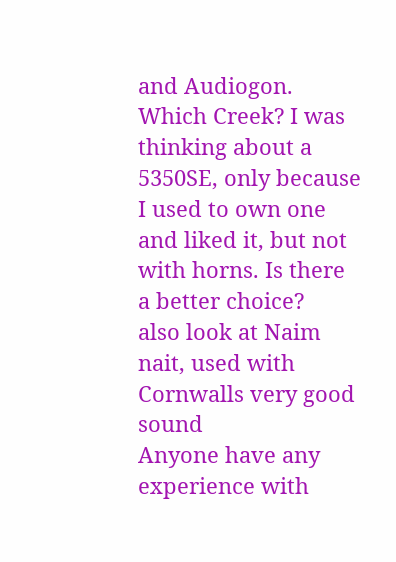and Audiogon.
Which Creek? I was thinking about a 5350SE, only because I used to own one and liked it, but not with horns. Is there a better choice?
also look at Naim nait, used with Cornwalls very good sound
Anyone have any experience with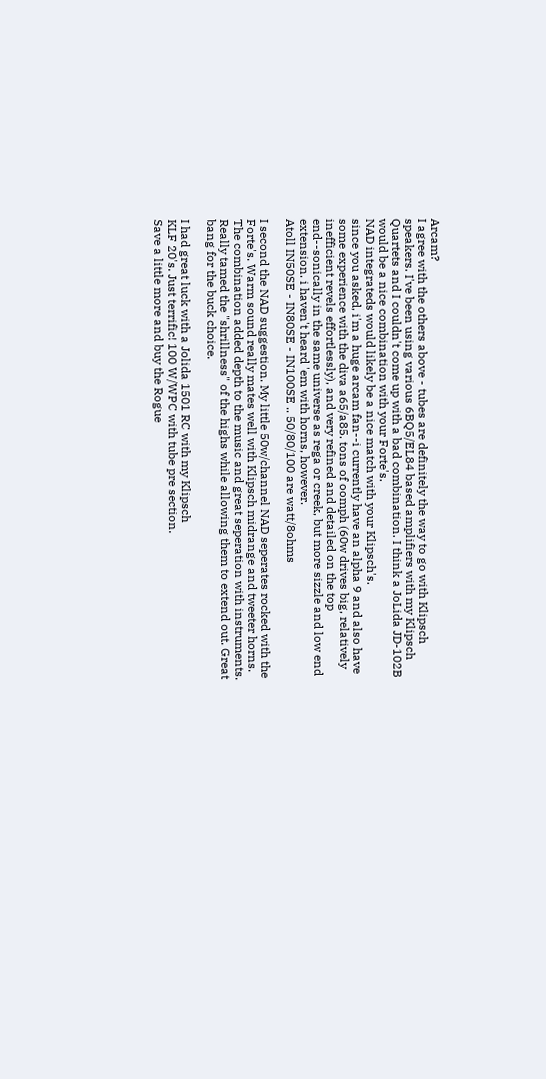Arcam?
I agree with the others above - tubes are definitely the way to go with Klipsch speakers. I've been using various 6BQ5/EL84 based amplifiers with my Klipsch Quartets and I couldn't come up with a bad combination. I think a JoLida JD-102B would be a nice combination with your Forte's.
NAD integrateds would likely be a nice match with your Klipsch's.
since you asked, i'm a huge arcam fan--i currently have an alpha 9 and also have some experience with the diva a65/a85. tons of oomph (60w drives big, relatively inefficient revels effortlessly), and very refined and detailed on the top end--sonically in the same universe as rega or creek, but more sizzle and low end extension. i haven't heard 'em with horns, however.
Atoll IN50SE - IN80SE - IN100SE .. 50/80/100 are watt/8ohms

I second the NAD suggestion. My little 50w/channel NAD seperates rocked with the Forte's. Warm sound really mates well with Klipsch midrange and tweeter horns. The combination added depth to the music and great seperation with instruments. Really tamed the "shrillness" of the highs while allowing them to extend out. Great bang for the buck choice.

I had great luck with a Jolida 1501 RC with my Klipsch
KLF 20's. Just terrific! 100 W/WPC with tube pre section.
Save a little more and buy the Rogue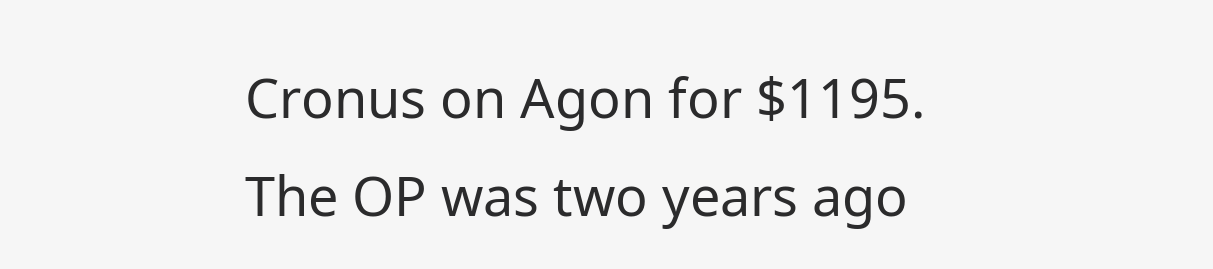Cronus on Agon for $1195.
The OP was two years ago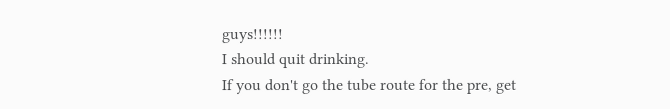guys!!!!!!
I should quit drinking.
If you don't go the tube route for the pre, get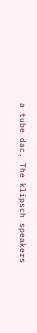a tube dac. The klipsch speakers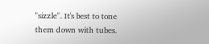"sizzle". It's best to tone them down with tubes.